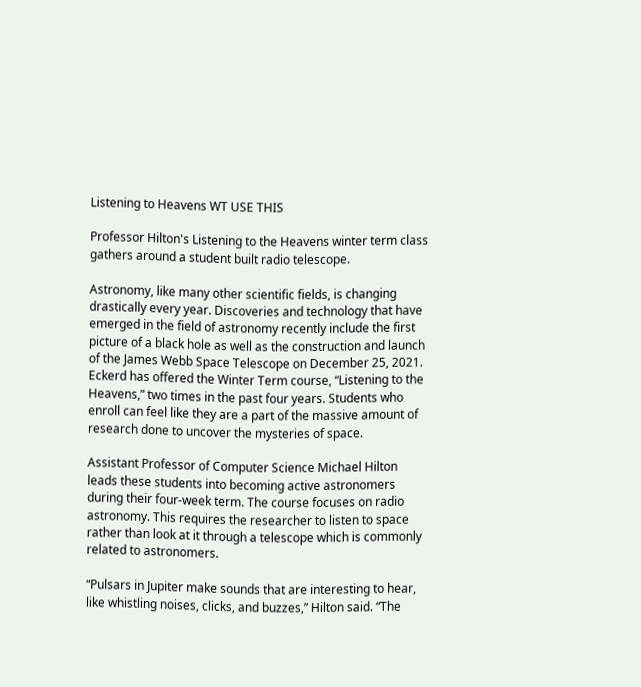Listening to Heavens WT USE THIS

Professor Hilton's Listening to the Heavens winter term class gathers around a student built radio telescope.

Astronomy, like many other scientific fields, is changing drastically every year. Discoveries and technology that have emerged in the field of astronomy recently include the first picture of a black hole as well as the construction and launch of the James Webb Space Telescope on December 25, 2021. Eckerd has offered the Winter Term course, “Listening to the Heavens,” two times in the past four years. Students who enroll can feel like they are a part of the massive amount of research done to uncover the mysteries of space.

Assistant Professor of Computer Science Michael Hilton leads these students into becoming active astronomers during their four-week term. The course focuses on radio astronomy. This requires the researcher to listen to space rather than look at it through a telescope which is commonly related to astronomers.

“Pulsars in Jupiter make sounds that are interesting to hear, like whistling noises, clicks, and buzzes,” Hilton said. “The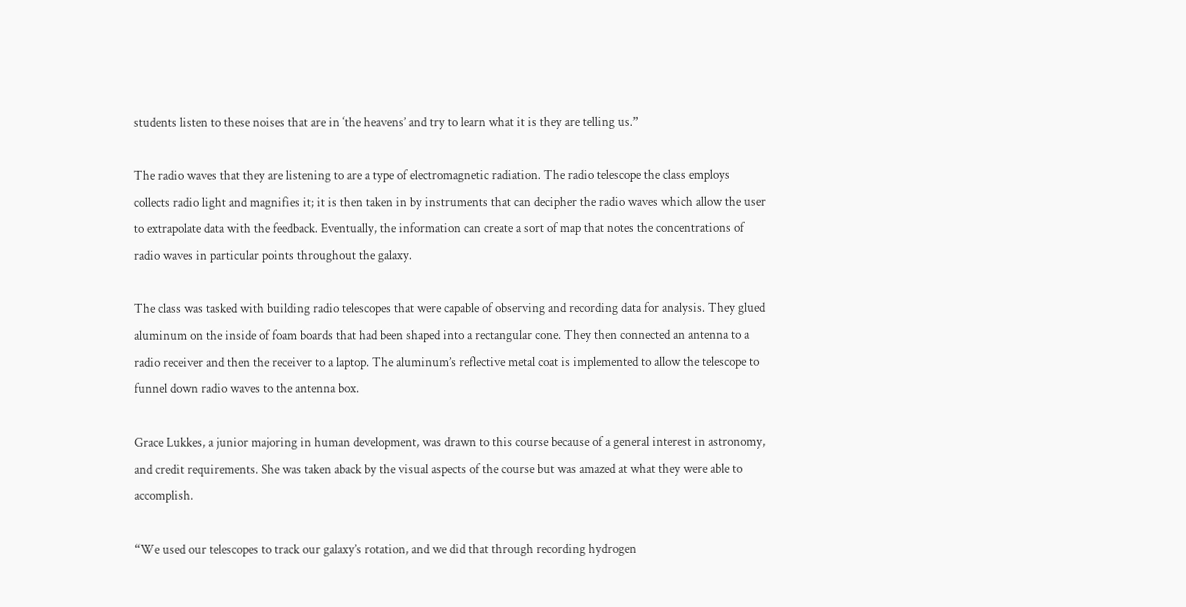students listen to these noises that are in ‘the heavens’ and try to learn what it is they are telling us.”

The radio waves that they are listening to are a type of electromagnetic radiation. The radio telescope the class employs collects radio light and magnifies it; it is then taken in by instruments that can decipher the radio waves which allow the user to extrapolate data with the feedback. Eventually, the information can create a sort of map that notes the concentrations of radio waves in particular points throughout the galaxy.

The class was tasked with building radio telescopes that were capable of observing and recording data for analysis. They glued aluminum on the inside of foam boards that had been shaped into a rectangular cone. They then connected an antenna to a radio receiver and then the receiver to a laptop. The aluminum’s reflective metal coat is implemented to allow the telescope to funnel down radio waves to the antenna box.

Grace Lukkes, a junior majoring in human development, was drawn to this course because of a general interest in astronomy, and credit requirements. She was taken aback by the visual aspects of the course but was amazed at what they were able to accomplish.

“We used our telescopes to track our galaxy’s rotation, and we did that through recording hydrogen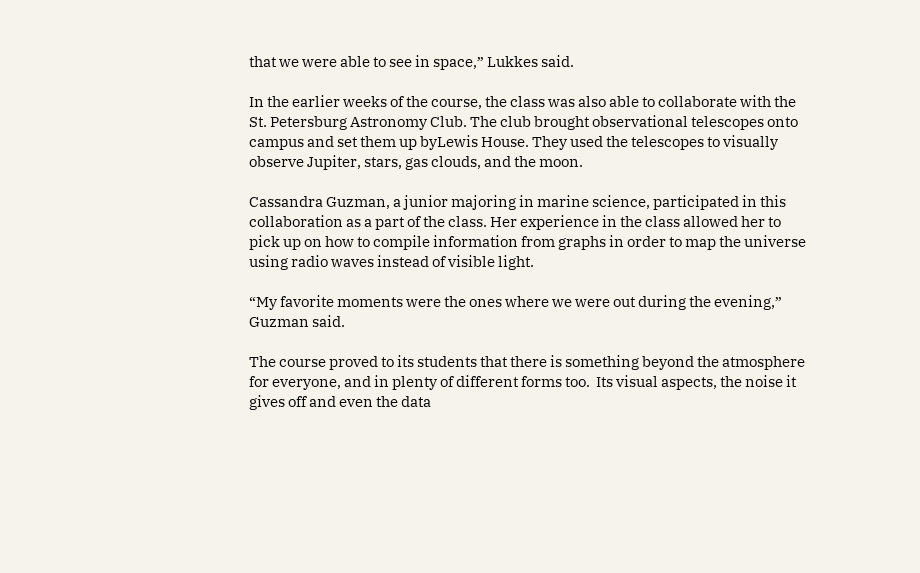that we were able to see in space,” Lukkes said.

In the earlier weeks of the course, the class was also able to collaborate with the St. Petersburg Astronomy Club. The club brought observational telescopes onto campus and set them up byLewis House. They used the telescopes to visually observe Jupiter, stars, gas clouds, and the moon.

Cassandra Guzman, a junior majoring in marine science, participated in this collaboration as a part of the class. Her experience in the class allowed her to pick up on how to compile information from graphs in order to map the universe using radio waves instead of visible light.

“My favorite moments were the ones where we were out during the evening,” Guzman said.

The course proved to its students that there is something beyond the atmosphere for everyone, and in plenty of different forms too.  Its visual aspects, the noise it gives off and even the data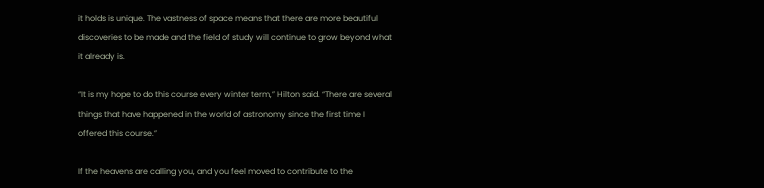it holds is unique. The vastness of space means that there are more beautiful discoveries to be made and the field of study will continue to grow beyond what it already is.

“It is my hope to do this course every winter term,” Hilton said. “There are several things that have happened in the world of astronomy since the first time I offered this course.”

If the heavens are calling you, and you feel moved to contribute to the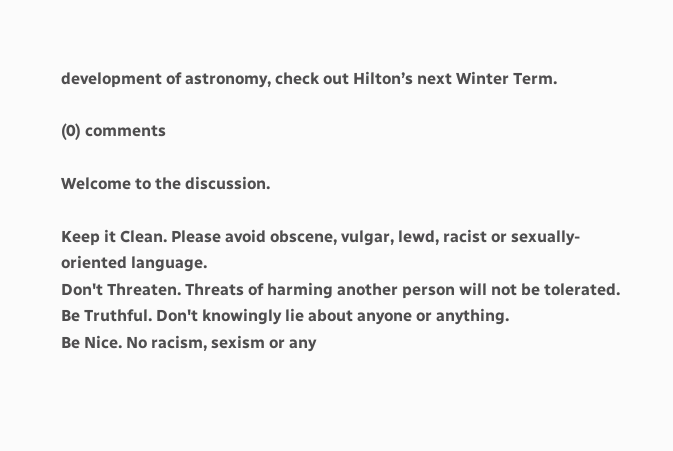development of astronomy, check out Hilton’s next Winter Term.

(0) comments

Welcome to the discussion.

Keep it Clean. Please avoid obscene, vulgar, lewd, racist or sexually-oriented language.
Don't Threaten. Threats of harming another person will not be tolerated.
Be Truthful. Don't knowingly lie about anyone or anything.
Be Nice. No racism, sexism or any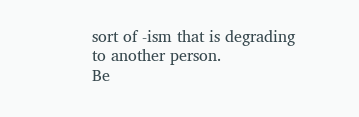sort of -ism that is degrading to another person.
Be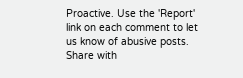Proactive. Use the 'Report' link on each comment to let us know of abusive posts.
Share with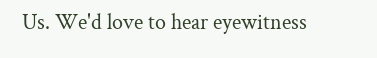Us. We'd love to hear eyewitness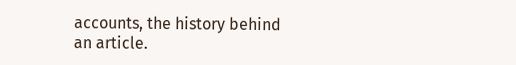accounts, the history behind an article.